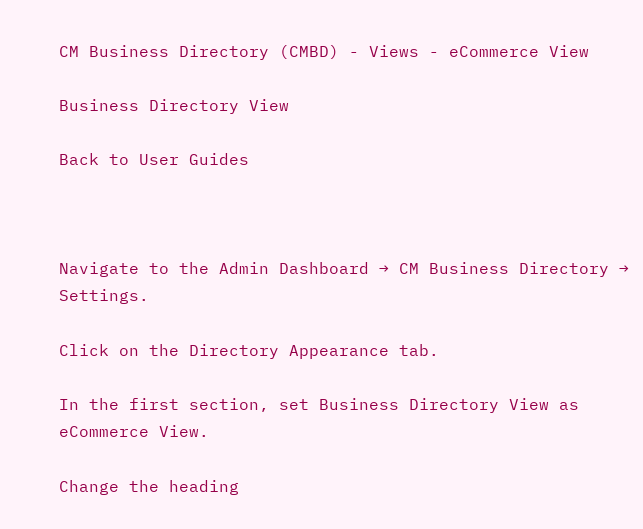CM Business Directory (CMBD) - Views - eCommerce View

Business Directory View

Back to User Guides



Navigate to the Admin Dashboard → CM Business Directory → Settings.

Click on the Directory Appearance tab.

In the first section, set Business Directory View as eCommerce View.

Change the heading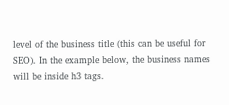level of the business title (this can be useful for SEO). In the example below, the business names will be inside h3 tags.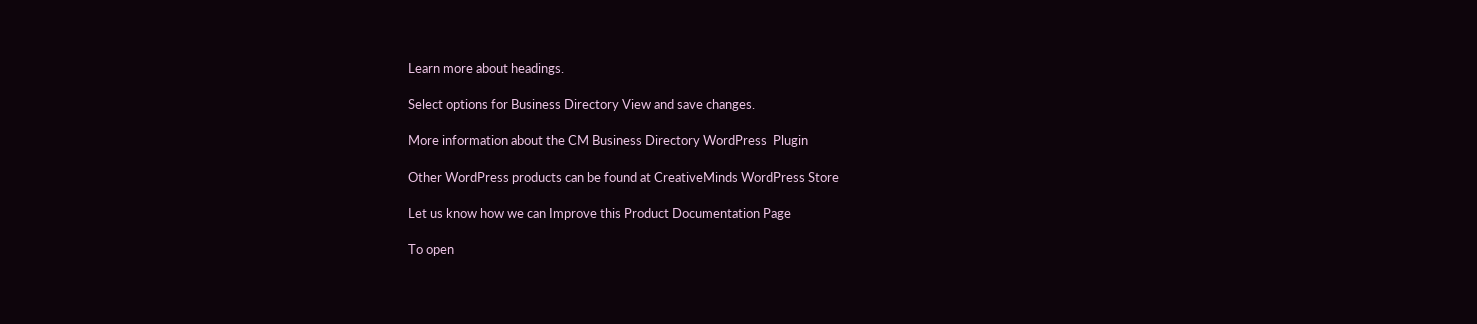Learn more about headings.

Select options for Business Directory View and save changes.

More information about the CM Business Directory WordPress  Plugin

Other WordPress products can be found at CreativeMinds WordPress Store

Let us know how we can Improve this Product Documentation Page

To open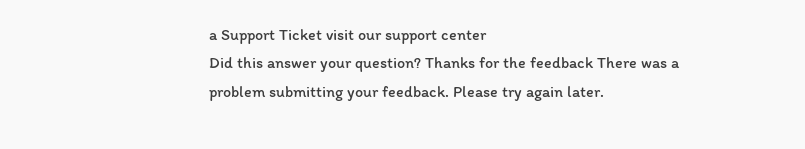a Support Ticket visit our support center
Did this answer your question? Thanks for the feedback There was a problem submitting your feedback. Please try again later.